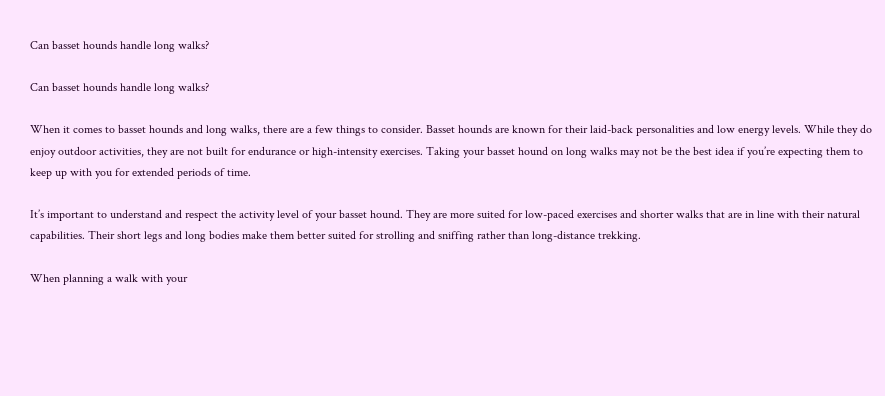Can basset hounds handle long walks?

Can basset hounds handle long walks?

When it comes to basset hounds and long walks, there are a few things to consider. Basset hounds are known for their laid-back personalities and low energy levels. While they do enjoy outdoor activities, they are not built for endurance or high-intensity exercises. Taking your basset hound on long walks may not be the best idea if you’re expecting them to keep up with you for extended periods of time.

It’s important to understand and respect the activity level of your basset hound. They are more suited for low-paced exercises and shorter walks that are in line with their natural capabilities. Their short legs and long bodies make them better suited for strolling and sniffing rather than long-distance trekking.

When planning a walk with your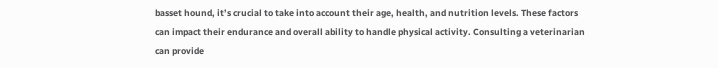basset hound, it’s crucial to take into account their age, health, and nutrition levels. These factors can impact their endurance and overall ability to handle physical activity. Consulting a veterinarian can provide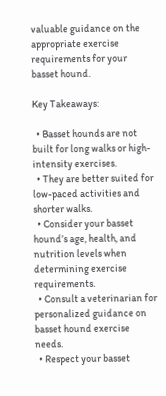valuable guidance on the appropriate exercise requirements for your basset hound.

Key Takeaways:

  • Basset hounds are not built for long walks or high-intensity exercises.
  • They are better suited for low-paced activities and shorter walks.
  • Consider your basset hound’s age, health, and nutrition levels when determining exercise requirements.
  • Consult a veterinarian for personalized guidance on basset hound exercise needs.
  • Respect your basset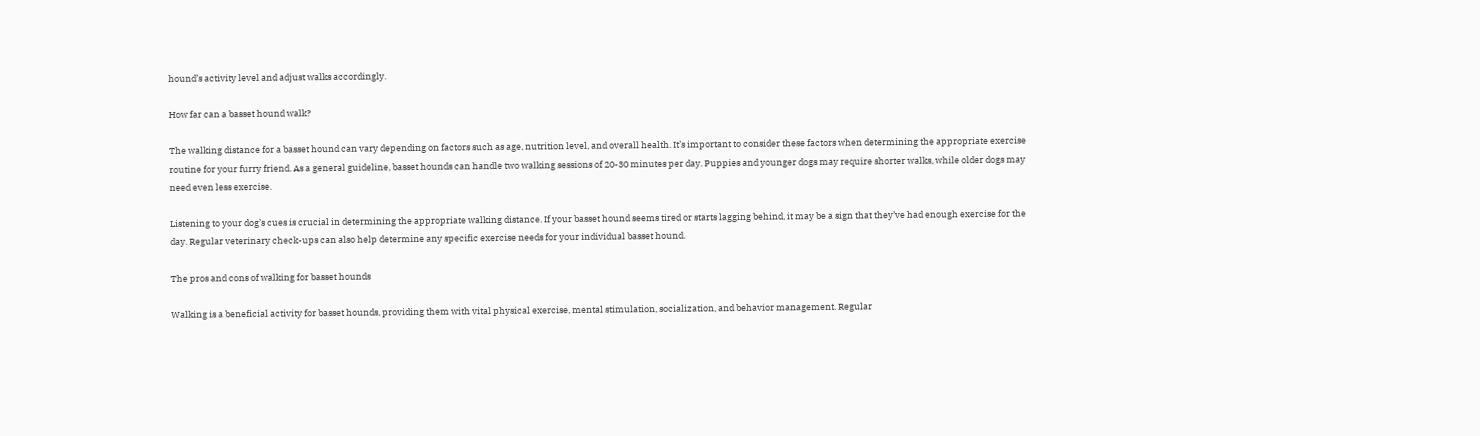hound’s activity level and adjust walks accordingly.

How far can a basset hound walk?

The walking distance for a basset hound can vary depending on factors such as age, nutrition level, and overall health. It’s important to consider these factors when determining the appropriate exercise routine for your furry friend. As a general guideline, basset hounds can handle two walking sessions of 20-30 minutes per day. Puppies and younger dogs may require shorter walks, while older dogs may need even less exercise.

Listening to your dog’s cues is crucial in determining the appropriate walking distance. If your basset hound seems tired or starts lagging behind, it may be a sign that they’ve had enough exercise for the day. Regular veterinary check-ups can also help determine any specific exercise needs for your individual basset hound.

The pros and cons of walking for basset hounds

Walking is a beneficial activity for basset hounds, providing them with vital physical exercise, mental stimulation, socialization, and behavior management. Regular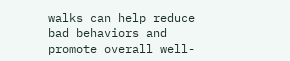walks can help reduce bad behaviors and promote overall well-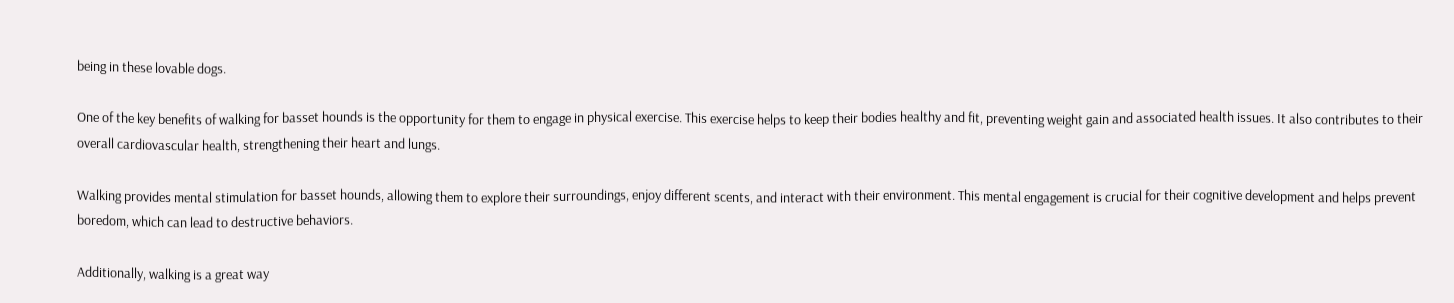being in these lovable dogs.

One of the key benefits of walking for basset hounds is the opportunity for them to engage in physical exercise. This exercise helps to keep their bodies healthy and fit, preventing weight gain and associated health issues. It also contributes to their overall cardiovascular health, strengthening their heart and lungs.

Walking provides mental stimulation for basset hounds, allowing them to explore their surroundings, enjoy different scents, and interact with their environment. This mental engagement is crucial for their cognitive development and helps prevent boredom, which can lead to destructive behaviors.

Additionally, walking is a great way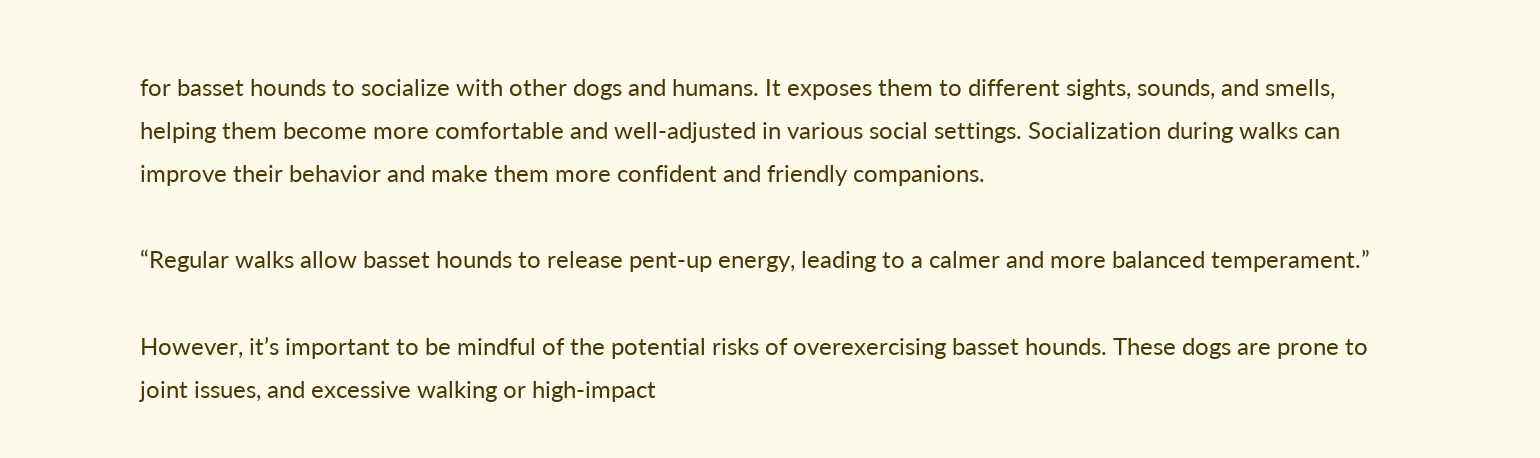for basset hounds to socialize with other dogs and humans. It exposes them to different sights, sounds, and smells, helping them become more comfortable and well-adjusted in various social settings. Socialization during walks can improve their behavior and make them more confident and friendly companions.

“Regular walks allow basset hounds to release pent-up energy, leading to a calmer and more balanced temperament.”

However, it’s important to be mindful of the potential risks of overexercising basset hounds. These dogs are prone to joint issues, and excessive walking or high-impact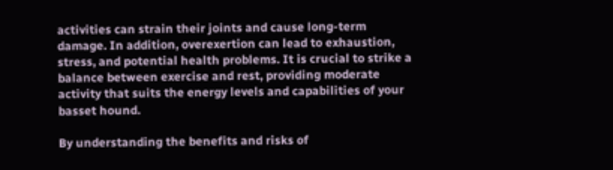activities can strain their joints and cause long-term damage. In addition, overexertion can lead to exhaustion, stress, and potential health problems. It is crucial to strike a balance between exercise and rest, providing moderate activity that suits the energy levels and capabilities of your basset hound.

By understanding the benefits and risks of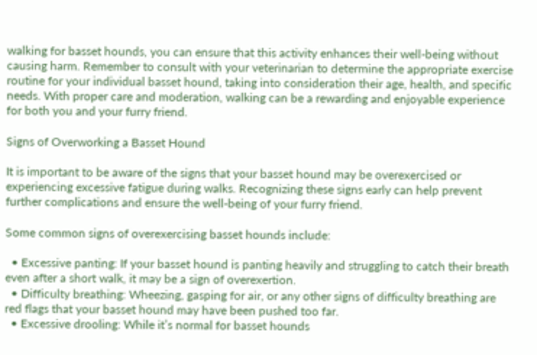walking for basset hounds, you can ensure that this activity enhances their well-being without causing harm. Remember to consult with your veterinarian to determine the appropriate exercise routine for your individual basset hound, taking into consideration their age, health, and specific needs. With proper care and moderation, walking can be a rewarding and enjoyable experience for both you and your furry friend.

Signs of Overworking a Basset Hound

It is important to be aware of the signs that your basset hound may be overexercised or experiencing excessive fatigue during walks. Recognizing these signs early can help prevent further complications and ensure the well-being of your furry friend.

Some common signs of overexercising basset hounds include:

  • Excessive panting: If your basset hound is panting heavily and struggling to catch their breath even after a short walk, it may be a sign of overexertion.
  • Difficulty breathing: Wheezing, gasping for air, or any other signs of difficulty breathing are red flags that your basset hound may have been pushed too far.
  • Excessive drooling: While it’s normal for basset hounds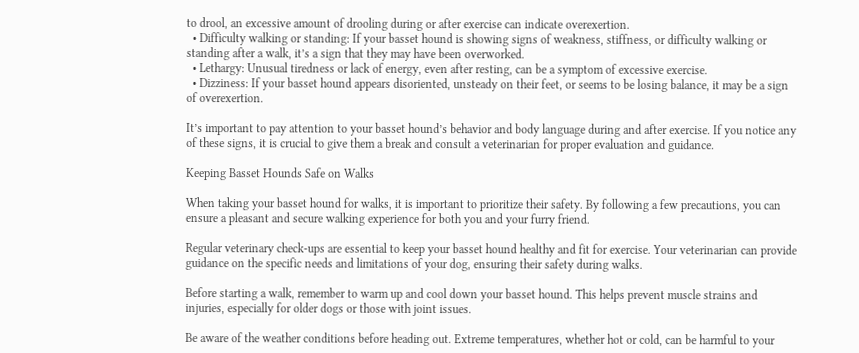to drool, an excessive amount of drooling during or after exercise can indicate overexertion.
  • Difficulty walking or standing: If your basset hound is showing signs of weakness, stiffness, or difficulty walking or standing after a walk, it’s a sign that they may have been overworked.
  • Lethargy: Unusual tiredness or lack of energy, even after resting, can be a symptom of excessive exercise.
  • Dizziness: If your basset hound appears disoriented, unsteady on their feet, or seems to be losing balance, it may be a sign of overexertion.

It’s important to pay attention to your basset hound’s behavior and body language during and after exercise. If you notice any of these signs, it is crucial to give them a break and consult a veterinarian for proper evaluation and guidance.

Keeping Basset Hounds Safe on Walks

When taking your basset hound for walks, it is important to prioritize their safety. By following a few precautions, you can ensure a pleasant and secure walking experience for both you and your furry friend.

Regular veterinary check-ups are essential to keep your basset hound healthy and fit for exercise. Your veterinarian can provide guidance on the specific needs and limitations of your dog, ensuring their safety during walks.

Before starting a walk, remember to warm up and cool down your basset hound. This helps prevent muscle strains and injuries, especially for older dogs or those with joint issues.

Be aware of the weather conditions before heading out. Extreme temperatures, whether hot or cold, can be harmful to your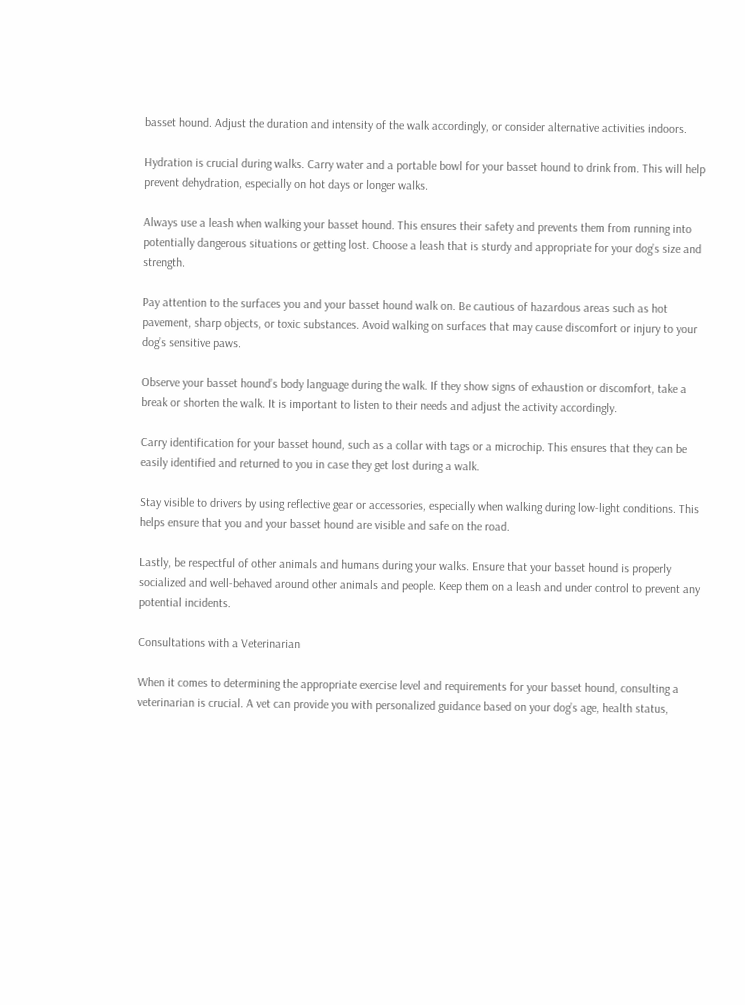basset hound. Adjust the duration and intensity of the walk accordingly, or consider alternative activities indoors.

Hydration is crucial during walks. Carry water and a portable bowl for your basset hound to drink from. This will help prevent dehydration, especially on hot days or longer walks.

Always use a leash when walking your basset hound. This ensures their safety and prevents them from running into potentially dangerous situations or getting lost. Choose a leash that is sturdy and appropriate for your dog’s size and strength.

Pay attention to the surfaces you and your basset hound walk on. Be cautious of hazardous areas such as hot pavement, sharp objects, or toxic substances. Avoid walking on surfaces that may cause discomfort or injury to your dog’s sensitive paws.

Observe your basset hound’s body language during the walk. If they show signs of exhaustion or discomfort, take a break or shorten the walk. It is important to listen to their needs and adjust the activity accordingly.

Carry identification for your basset hound, such as a collar with tags or a microchip. This ensures that they can be easily identified and returned to you in case they get lost during a walk.

Stay visible to drivers by using reflective gear or accessories, especially when walking during low-light conditions. This helps ensure that you and your basset hound are visible and safe on the road.

Lastly, be respectful of other animals and humans during your walks. Ensure that your basset hound is properly socialized and well-behaved around other animals and people. Keep them on a leash and under control to prevent any potential incidents.

Consultations with a Veterinarian

When it comes to determining the appropriate exercise level and requirements for your basset hound, consulting a veterinarian is crucial. A vet can provide you with personalized guidance based on your dog’s age, health status,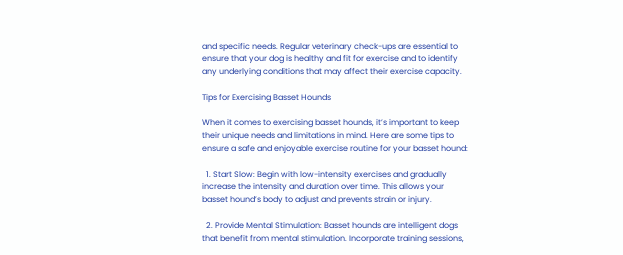and specific needs. Regular veterinary check-ups are essential to ensure that your dog is healthy and fit for exercise and to identify any underlying conditions that may affect their exercise capacity.

Tips for Exercising Basset Hounds

When it comes to exercising basset hounds, it’s important to keep their unique needs and limitations in mind. Here are some tips to ensure a safe and enjoyable exercise routine for your basset hound:

  1. Start Slow: Begin with low-intensity exercises and gradually increase the intensity and duration over time. This allows your basset hound’s body to adjust and prevents strain or injury.

  2. Provide Mental Stimulation: Basset hounds are intelligent dogs that benefit from mental stimulation. Incorporate training sessions,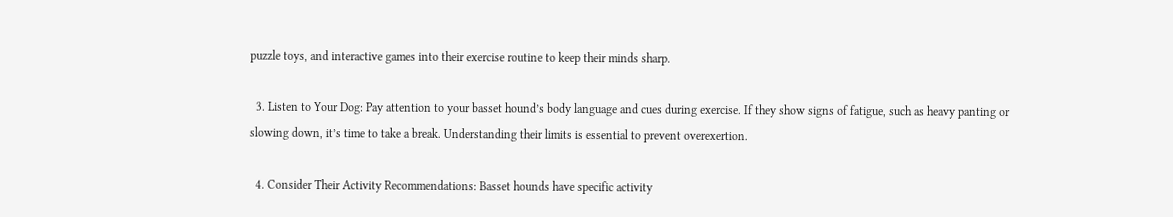puzzle toys, and interactive games into their exercise routine to keep their minds sharp.

  3. Listen to Your Dog: Pay attention to your basset hound’s body language and cues during exercise. If they show signs of fatigue, such as heavy panting or slowing down, it’s time to take a break. Understanding their limits is essential to prevent overexertion.

  4. Consider Their Activity Recommendations: Basset hounds have specific activity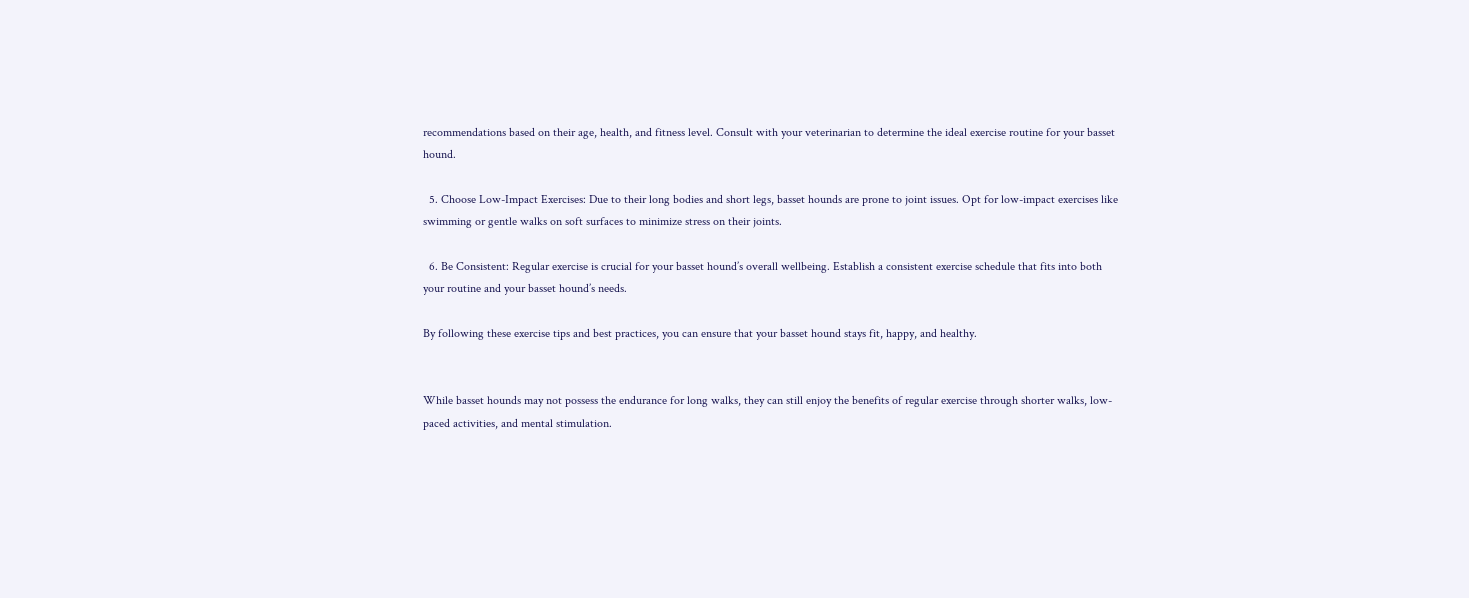recommendations based on their age, health, and fitness level. Consult with your veterinarian to determine the ideal exercise routine for your basset hound.

  5. Choose Low-Impact Exercises: Due to their long bodies and short legs, basset hounds are prone to joint issues. Opt for low-impact exercises like swimming or gentle walks on soft surfaces to minimize stress on their joints.

  6. Be Consistent: Regular exercise is crucial for your basset hound’s overall wellbeing. Establish a consistent exercise schedule that fits into both your routine and your basset hound’s needs.

By following these exercise tips and best practices, you can ensure that your basset hound stays fit, happy, and healthy.


While basset hounds may not possess the endurance for long walks, they can still enjoy the benefits of regular exercise through shorter walks, low-paced activities, and mental stimulation.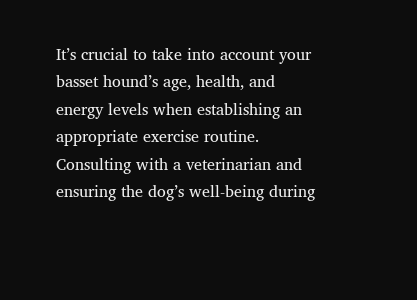It’s crucial to take into account your basset hound’s age, health, and energy levels when establishing an appropriate exercise routine. Consulting with a veterinarian and ensuring the dog’s well-being during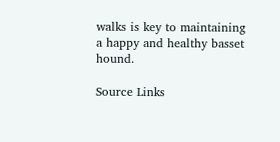walks is key to maintaining a happy and healthy basset hound.

Source Links